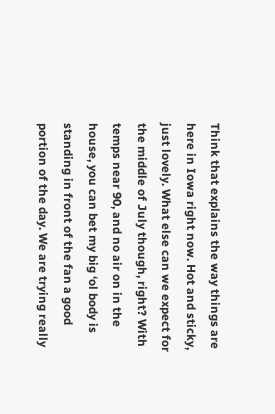Think that explains the way things are here in Iowa right now. Hot and sticky, just lovely. What else can we expect for the middle of July though, right? With temps near 90, and no air on in the house, you can bet my big ‘ol body is standing in front of the fan a good portion of the day. We are trying really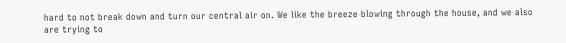hard to not break down and turn our central air on. We like the breeze blowing through the house, and we also are trying to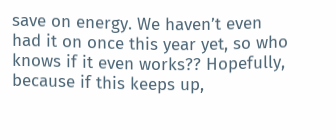save on energy. We haven’t even had it on once this year yet, so who knows if it even works?? Hopefully, because if this keeps up,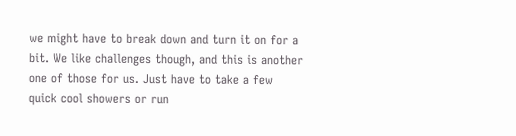we might have to break down and turn it on for a bit. We like challenges though, and this is another one of those for us. Just have to take a few quick cool showers or run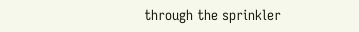through the sprinkler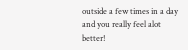outside a few times in a day and you really feel alot better!